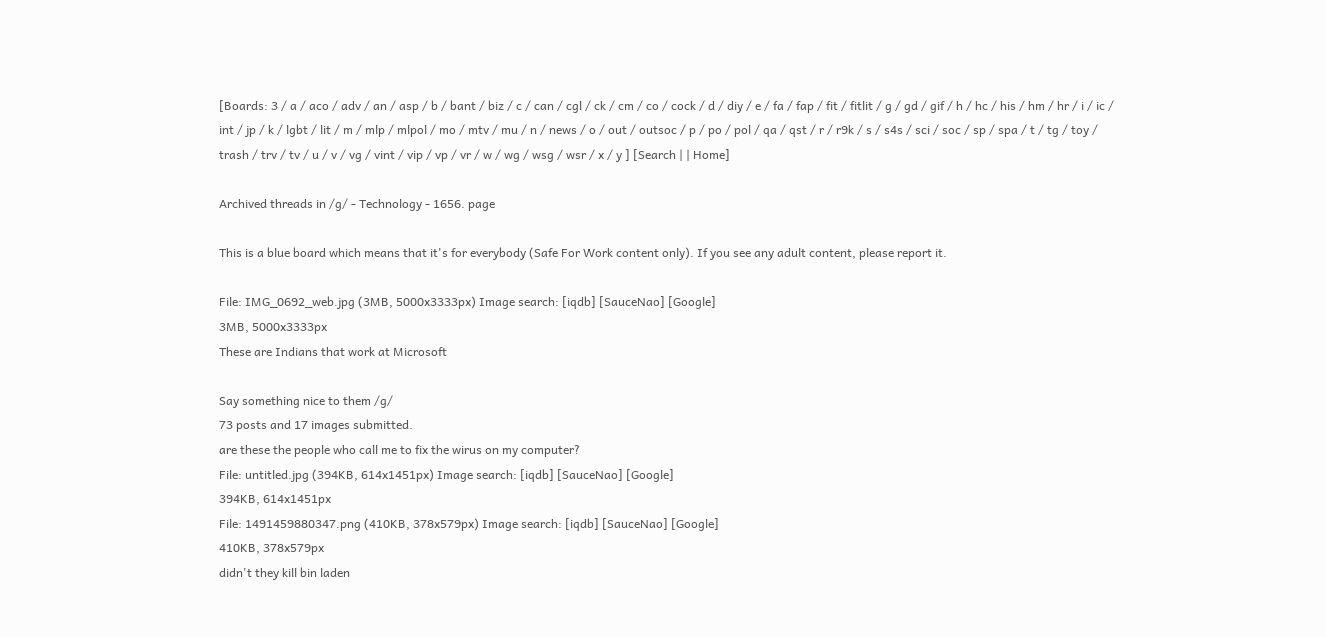[Boards: 3 / a / aco / adv / an / asp / b / bant / biz / c / can / cgl / ck / cm / co / cock / d / diy / e / fa / fap / fit / fitlit / g / gd / gif / h / hc / his / hm / hr / i / ic / int / jp / k / lgbt / lit / m / mlp / mlpol / mo / mtv / mu / n / news / o / out / outsoc / p / po / pol / qa / qst / r / r9k / s / s4s / sci / soc / sp / spa / t / tg / toy / trash / trv / tv / u / v / vg / vint / vip / vp / vr / w / wg / wsg / wsr / x / y ] [Search | | Home]

Archived threads in /g/ - Technology - 1656. page

This is a blue board which means that it's for everybody (Safe For Work content only). If you see any adult content, please report it.

File: IMG_0692_web.jpg (3MB, 5000x3333px) Image search: [iqdb] [SauceNao] [Google]
3MB, 5000x3333px
These are Indians that work at Microsoft

Say something nice to them /g/
73 posts and 17 images submitted.
are these the people who call me to fix the wirus on my computer?
File: untitled.jpg (394KB, 614x1451px) Image search: [iqdb] [SauceNao] [Google]
394KB, 614x1451px
File: 1491459880347.png (410KB, 378x579px) Image search: [iqdb] [SauceNao] [Google]
410KB, 378x579px
didn't they kill bin laden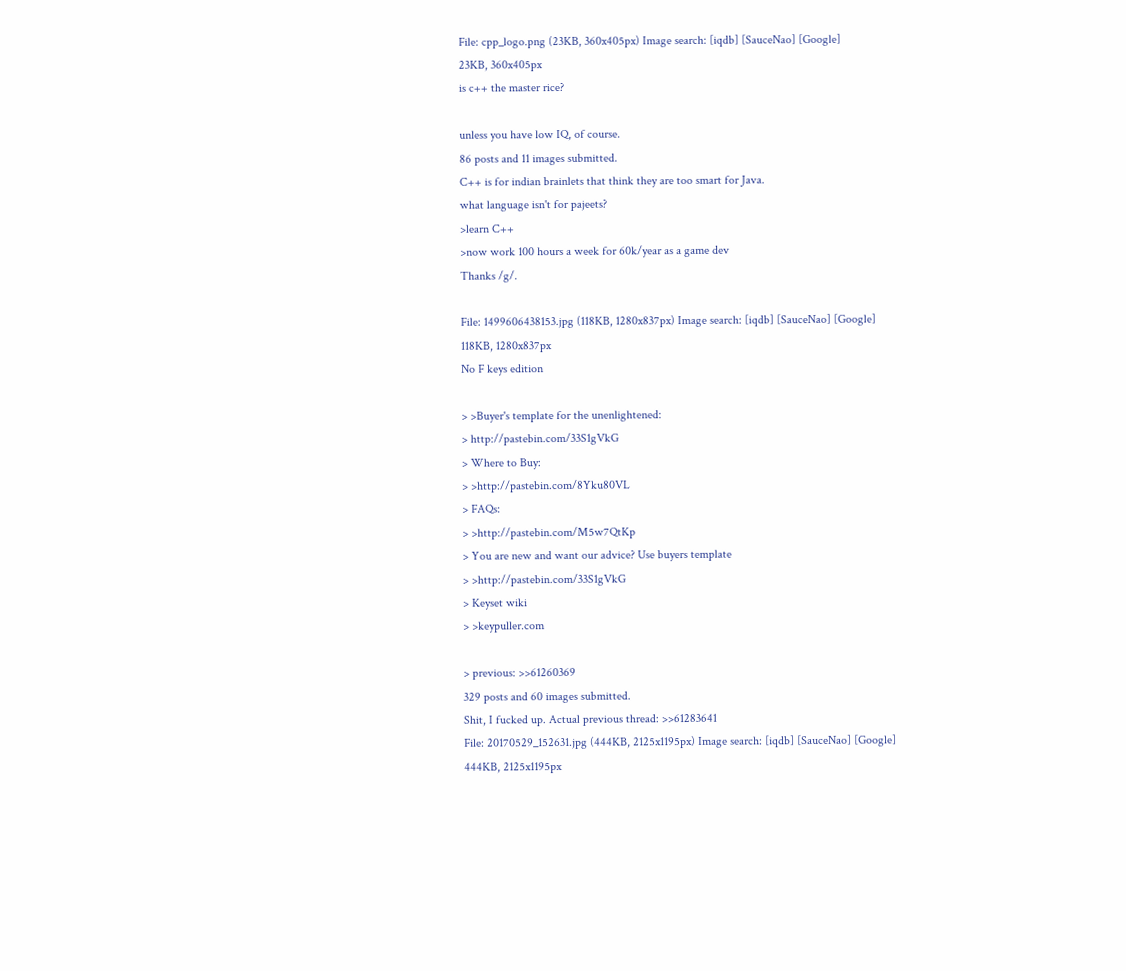File: cpp_logo.png (23KB, 360x405px) Image search: [iqdb] [SauceNao] [Google]
23KB, 360x405px
is c++ the master rice?

unless you have low IQ, of course.
86 posts and 11 images submitted.
C++ is for indian brainlets that think they are too smart for Java.
what language isn't for pajeets?
>learn C++
>now work 100 hours a week for 60k/year as a game dev
Thanks /g/.

File: 1499606438153.jpg (118KB, 1280x837px) Image search: [iqdb] [SauceNao] [Google]
118KB, 1280x837px
No F keys edition

> >Buyer's template for the unenlightened:
> http://pastebin.com/33S1gVkG
> Where to Buy:
> >http://pastebin.com/8Yku80VL
> FAQs:
> >http://pastebin.com/M5w7QtKp
> You are new and want our advice? Use buyers template
> >http://pastebin.com/33S1gVkG
> Keyset wiki
> >keypuller.com

> previous: >>61260369
329 posts and 60 images submitted.
Shit, I fucked up. Actual previous thread: >>61283641
File: 20170529_152631.jpg (444KB, 2125x1195px) Image search: [iqdb] [SauceNao] [Google]
444KB, 2125x1195px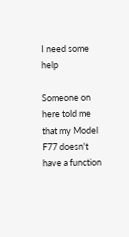I need some help

Someone on here told me that my Model F77 doesn't have a function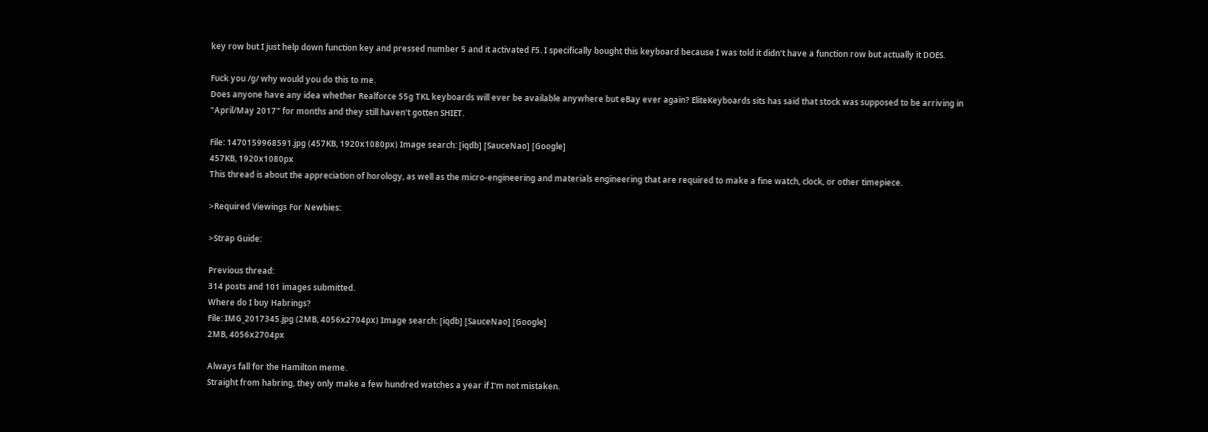key row but I just help down function key and pressed number 5 and it activated F5. I specifically bought this keyboard because I was told it didn't have a function row but actually it DOES.

Fuck you /g/ why would you do this to me.
Does anyone have any idea whether Realforce 55g TKL keyboards will ever be available anywhere but eBay ever again? EliteKeyboards sits has said that stock was supposed to be arriving in "April/May 2017" for months and they still haven't gotten SHIET.

File: 1470159968591.jpg (457KB, 1920x1080px) Image search: [iqdb] [SauceNao] [Google]
457KB, 1920x1080px
This thread is about the appreciation of horology, as well as the micro-engineering and materials engineering that are required to make a fine watch, clock, or other timepiece.

>Required Viewings For Newbies:

>Strap Guide:

Previous thread:
314 posts and 101 images submitted.
Where do I buy Habrings?
File: IMG_2017345.jpg (2MB, 4056x2704px) Image search: [iqdb] [SauceNao] [Google]
2MB, 4056x2704px

Always fall for the Hamilton meme.
Straight from habring, they only make a few hundred watches a year if I'm not mistaken.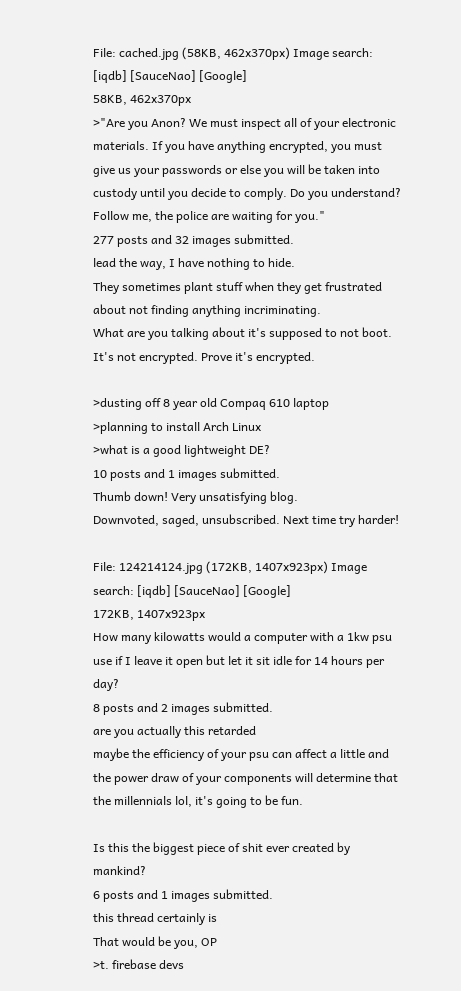File: cached.jpg (58KB, 462x370px) Image search: [iqdb] [SauceNao] [Google]
58KB, 462x370px
>"Are you Anon? We must inspect all of your electronic materials. If you have anything encrypted, you must give us your passwords or else you will be taken into custody until you decide to comply. Do you understand? Follow me, the police are waiting for you."
277 posts and 32 images submitted.
lead the way, I have nothing to hide.
They sometimes plant stuff when they get frustrated about not finding anything incriminating.
What are you talking about it's supposed to not boot. It's not encrypted. Prove it's encrypted.

>dusting off 8 year old Compaq 610 laptop
>planning to install Arch Linux
>what is a good lightweight DE?
10 posts and 1 images submitted.
Thumb down! Very unsatisfying blog.
Downvoted, saged, unsubscribed. Next time try harder!

File: 124214124.jpg (172KB, 1407x923px) Image search: [iqdb] [SauceNao] [Google]
172KB, 1407x923px
How many kilowatts would a computer with a 1kw psu use if I leave it open but let it sit idle for 14 hours per day?
8 posts and 2 images submitted.
are you actually this retarded
maybe the efficiency of your psu can affect a little and the power draw of your components will determine that
the millennials lol, it's going to be fun.

Is this the biggest piece of shit ever created by mankind?
6 posts and 1 images submitted.
this thread certainly is
That would be you, OP
>t. firebase devs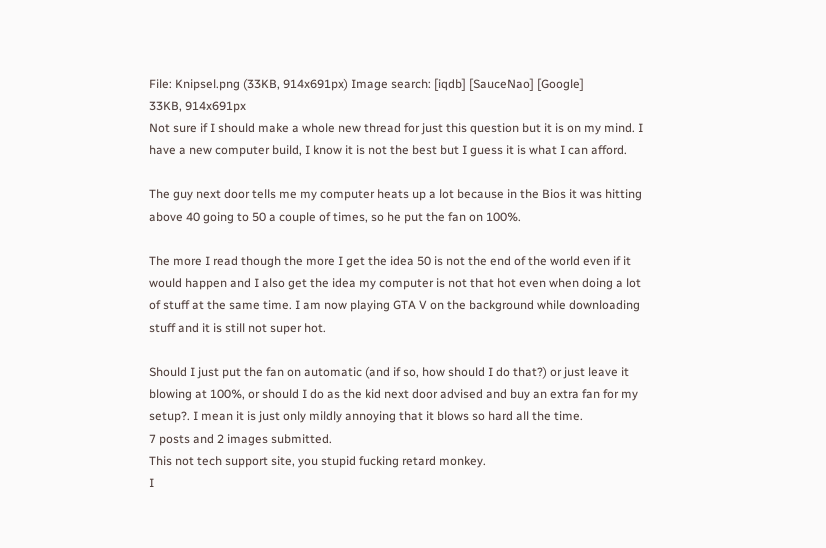File: Knipsel.png (33KB, 914x691px) Image search: [iqdb] [SauceNao] [Google]
33KB, 914x691px
Not sure if I should make a whole new thread for just this question but it is on my mind. I have a new computer build, I know it is not the best but I guess it is what I can afford.

The guy next door tells me my computer heats up a lot because in the Bios it was hitting above 40 going to 50 a couple of times, so he put the fan on 100%.

The more I read though the more I get the idea 50 is not the end of the world even if it would happen and I also get the idea my computer is not that hot even when doing a lot of stuff at the same time. I am now playing GTA V on the background while downloading stuff and it is still not super hot.

Should I just put the fan on automatic (and if so, how should I do that?) or just leave it blowing at 100%, or should I do as the kid next door advised and buy an extra fan for my setup?. I mean it is just only mildly annoying that it blows so hard all the time.
7 posts and 2 images submitted.
This not tech support site, you stupid fucking retard monkey.
I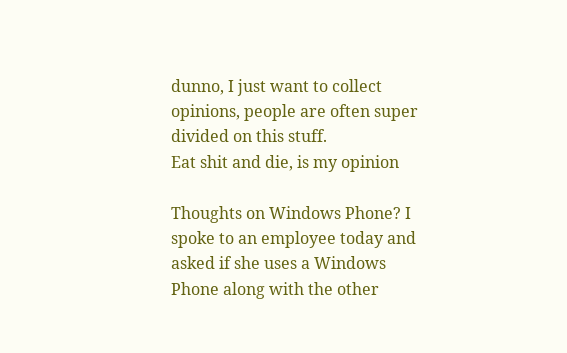dunno, I just want to collect opinions, people are often super divided on this stuff.
Eat shit and die, is my opinion

Thoughts on Windows Phone? I spoke to an employee today and asked if she uses a Windows Phone along with the other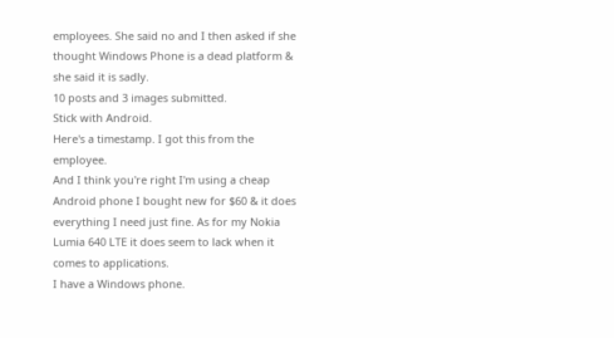employees. She said no and I then asked if she thought Windows Phone is a dead platform & she said it is sadly.
10 posts and 3 images submitted.
Stick with Android.
Here's a timestamp. I got this from the employee.
And I think you're right I'm using a cheap Android phone I bought new for $60 & it does everything I need just fine. As for my Nokia Lumia 640 LTE it does seem to lack when it comes to applications.
I have a Windows phone.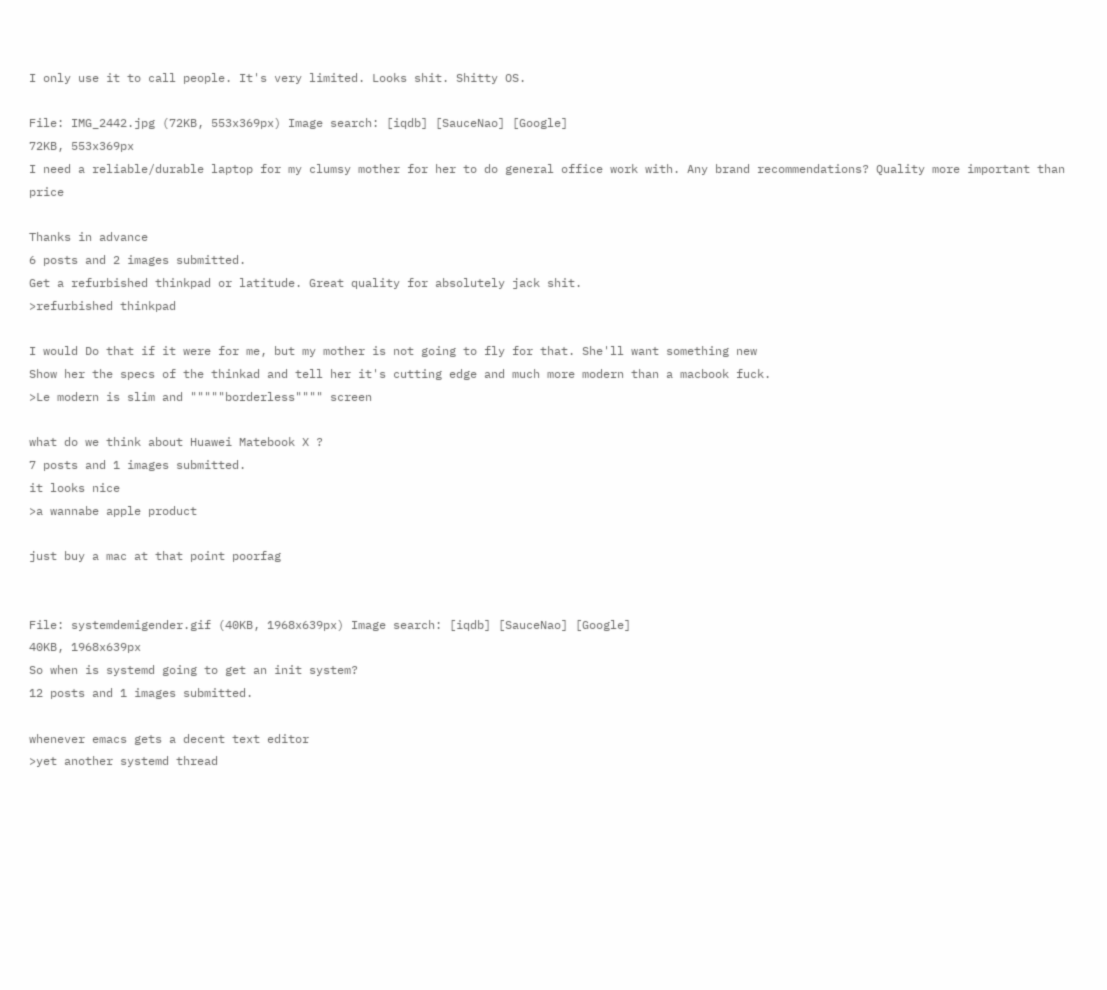I only use it to call people. It's very limited. Looks shit. Shitty OS.

File: IMG_2442.jpg (72KB, 553x369px) Image search: [iqdb] [SauceNao] [Google]
72KB, 553x369px
I need a reliable/durable laptop for my clumsy mother for her to do general office work with. Any brand recommendations? Quality more important than price

Thanks in advance
6 posts and 2 images submitted.
Get a refurbished thinkpad or latitude. Great quality for absolutely jack shit.
>refurbished thinkpad

I would Do that if it were for me, but my mother is not going to fly for that. She'll want something new
Show her the specs of the thinkad and tell her it's cutting edge and much more modern than a macbook fuck.
>Le modern is slim and """""borderless"""" screen

what do we think about Huawei Matebook X ?
7 posts and 1 images submitted.
it looks nice
>a wannabe apple product

just buy a mac at that point poorfag


File: systemdemigender.gif (40KB, 1968x639px) Image search: [iqdb] [SauceNao] [Google]
40KB, 1968x639px
So when is systemd going to get an init system?
12 posts and 1 images submitted.

whenever emacs gets a decent text editor
>yet another systemd thread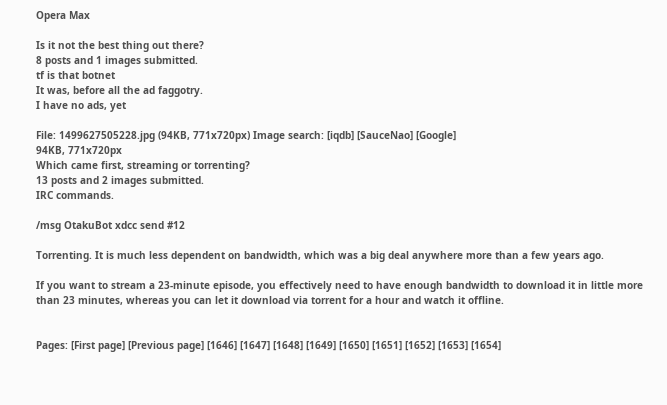Opera Max

Is it not the best thing out there?
8 posts and 1 images submitted.
tf is that botnet
It was, before all the ad faggotry.
I have no ads, yet

File: 1499627505228.jpg (94KB, 771x720px) Image search: [iqdb] [SauceNao] [Google]
94KB, 771x720px
Which came first, streaming or torrenting?
13 posts and 2 images submitted.
IRC commands.

/msg OtakuBot xdcc send #12

Torrenting. It is much less dependent on bandwidth, which was a big deal anywhere more than a few years ago.

If you want to stream a 23-minute episode, you effectively need to have enough bandwidth to download it in little more than 23 minutes, whereas you can let it download via torrent for a hour and watch it offline.


Pages: [First page] [Previous page] [1646] [1647] [1648] [1649] [1650] [1651] [1652] [1653] [1654]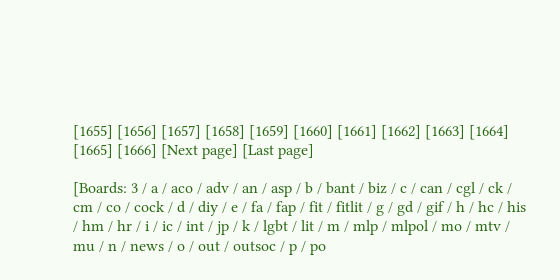[1655] [1656] [1657] [1658] [1659] [1660] [1661] [1662] [1663] [1664] [1665] [1666] [Next page] [Last page]

[Boards: 3 / a / aco / adv / an / asp / b / bant / biz / c / can / cgl / ck / cm / co / cock / d / diy / e / fa / fap / fit / fitlit / g / gd / gif / h / hc / his / hm / hr / i / ic / int / jp / k / lgbt / lit / m / mlp / mlpol / mo / mtv / mu / n / news / o / out / outsoc / p / po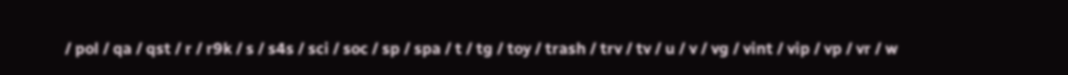/ pol / qa / qst / r / r9k / s / s4s / sci / soc / sp / spa / t / tg / toy / trash / trv / tv / u / v / vg / vint / vip / vp / vr / w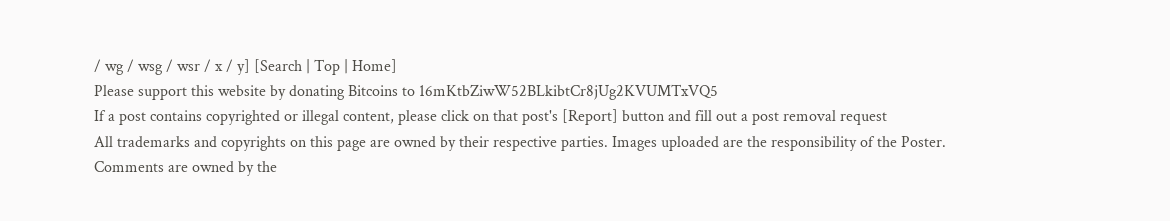/ wg / wsg / wsr / x / y] [Search | Top | Home]
Please support this website by donating Bitcoins to 16mKtbZiwW52BLkibtCr8jUg2KVUMTxVQ5
If a post contains copyrighted or illegal content, please click on that post's [Report] button and fill out a post removal request
All trademarks and copyrights on this page are owned by their respective parties. Images uploaded are the responsibility of the Poster. Comments are owned by the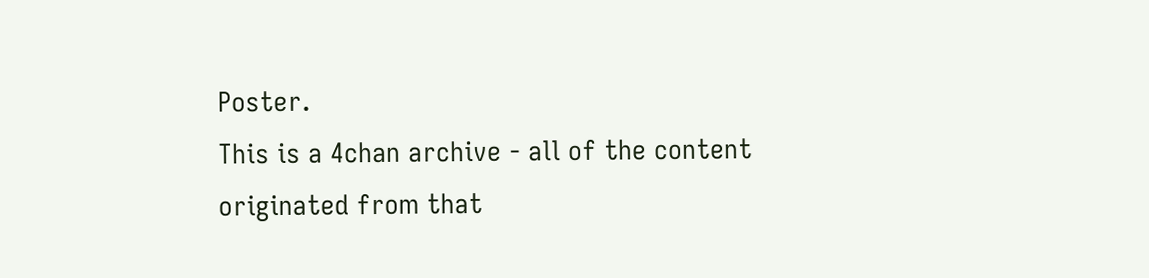Poster.
This is a 4chan archive - all of the content originated from that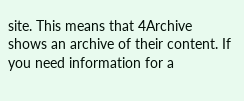site. This means that 4Archive shows an archive of their content. If you need information for a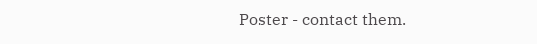Poster - contact them.